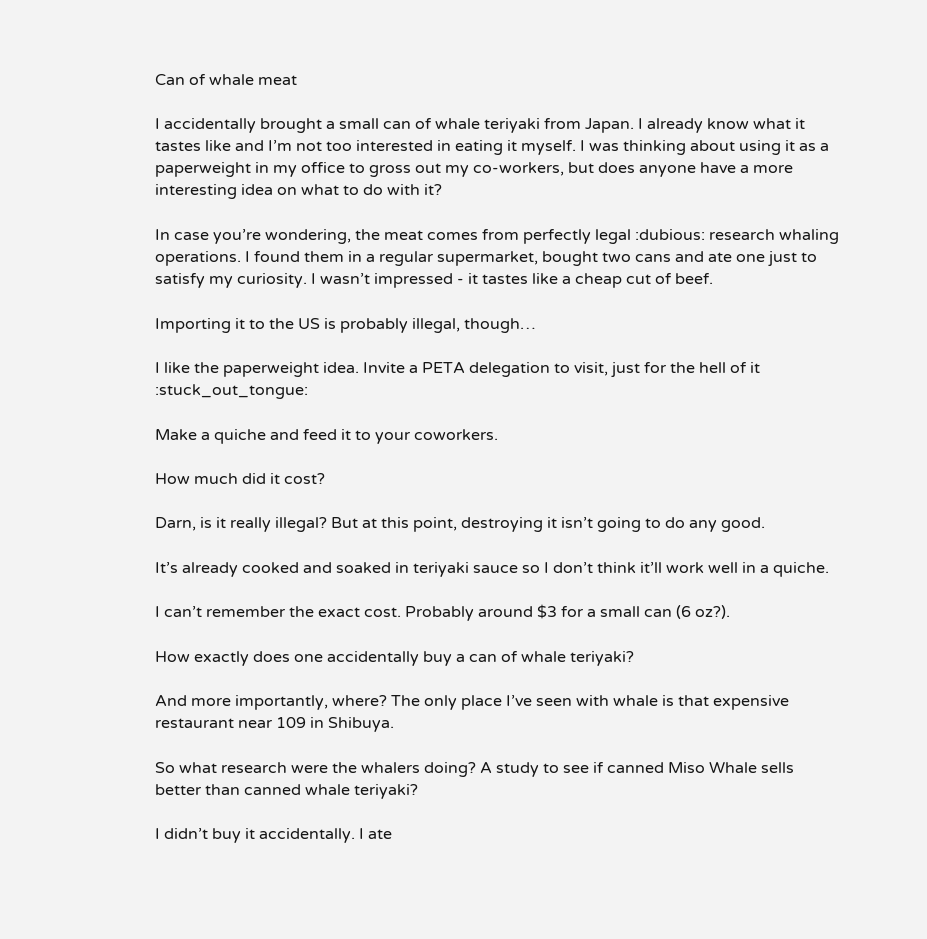Can of whale meat

I accidentally brought a small can of whale teriyaki from Japan. I already know what it tastes like and I’m not too interested in eating it myself. I was thinking about using it as a paperweight in my office to gross out my co-workers, but does anyone have a more interesting idea on what to do with it?

In case you’re wondering, the meat comes from perfectly legal :dubious: research whaling operations. I found them in a regular supermarket, bought two cans and ate one just to satisfy my curiosity. I wasn’t impressed - it tastes like a cheap cut of beef.

Importing it to the US is probably illegal, though…

I like the paperweight idea. Invite a PETA delegation to visit, just for the hell of it :stuck_out_tongue:

Make a quiche and feed it to your coworkers.

How much did it cost?

Darn, is it really illegal? But at this point, destroying it isn’t going to do any good.

It’s already cooked and soaked in teriyaki sauce so I don’t think it’ll work well in a quiche.

I can’t remember the exact cost. Probably around $3 for a small can (6 oz?).

How exactly does one accidentally buy a can of whale teriyaki?

And more importantly, where? The only place I’ve seen with whale is that expensive restaurant near 109 in Shibuya.

So what research were the whalers doing? A study to see if canned Miso Whale sells better than canned whale teriyaki?

I didn’t buy it accidentally. I ate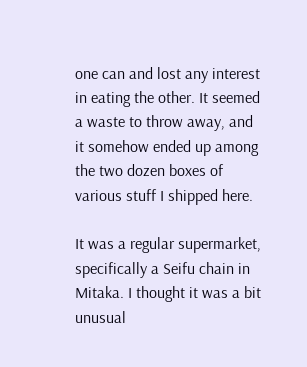one can and lost any interest in eating the other. It seemed a waste to throw away, and it somehow ended up among the two dozen boxes of various stuff I shipped here.

It was a regular supermarket, specifically a Seifu chain in Mitaka. I thought it was a bit unusual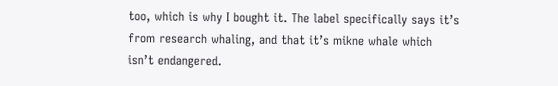too, which is why I bought it. The label specifically says it’s from research whaling, and that it’s mikne whale which isn’t endangered.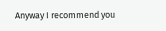Anyway I recommend you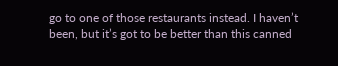go to one of those restaurants instead. I haven’t been, but it’s got to be better than this canned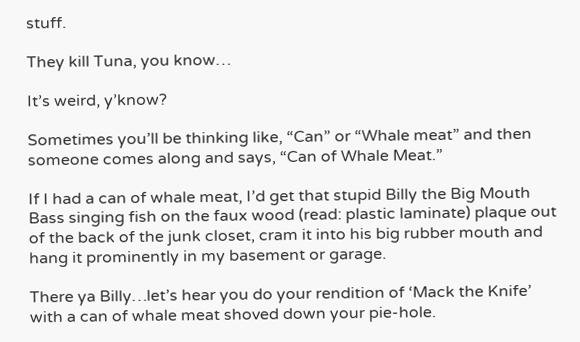stuff.

They kill Tuna, you know…

It’s weird, y’know?

Sometimes you’ll be thinking like, “Can” or “Whale meat” and then someone comes along and says, “Can of Whale Meat.”

If I had a can of whale meat, I’d get that stupid Billy the Big Mouth Bass singing fish on the faux wood (read: plastic laminate) plaque out of the back of the junk closet, cram it into his big rubber mouth and hang it prominently in my basement or garage.

There ya Billy…let’s hear you do your rendition of ‘Mack the Knife’ with a can of whale meat shoved down your pie-hole.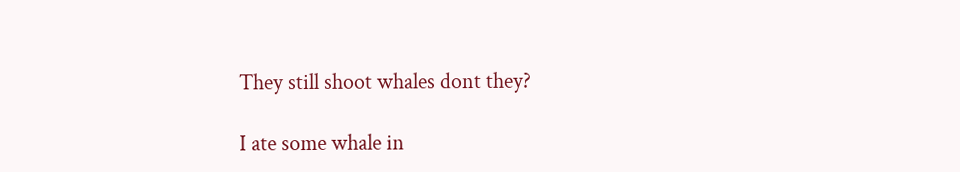They still shoot whales dont they?

I ate some whale in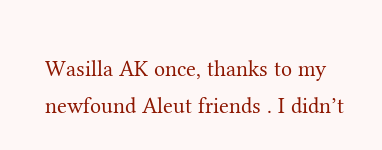Wasilla AK once, thanks to my newfound Aleut friends . I didn’t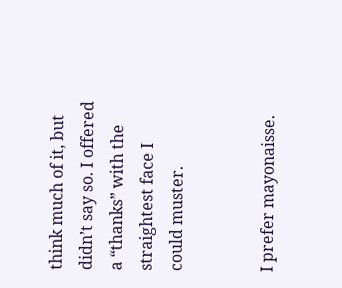think much of it, but didn’t say so. I offered a “thanks” with the straightest face I could muster.


I prefer mayonaisse.